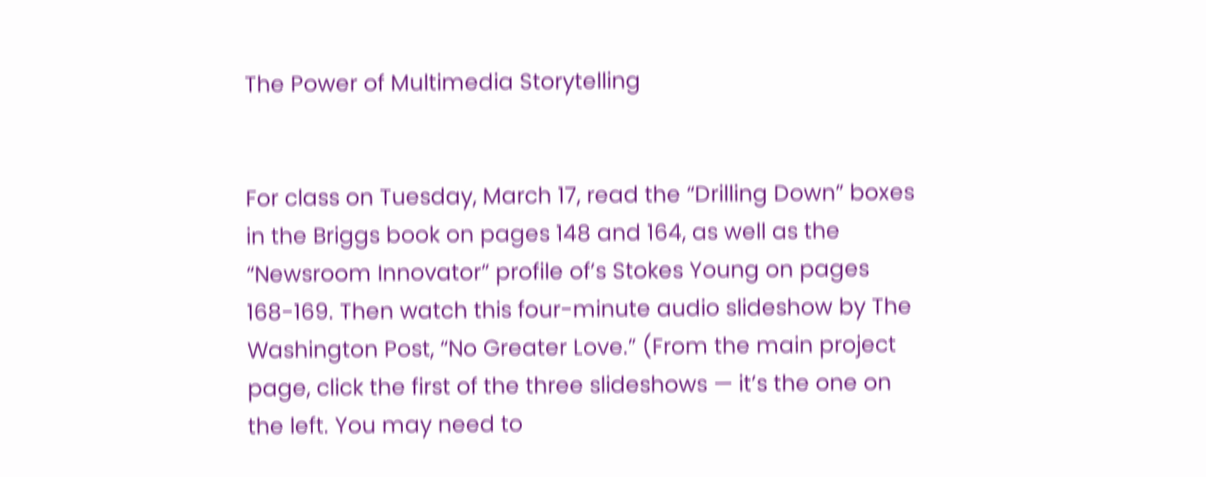The Power of Multimedia Storytelling


For class on Tuesday, March 17, read the “Drilling Down” boxes in the Briggs book on pages 148 and 164, as well as the “Newsroom Innovator” profile of’s Stokes Young on pages 168-169. Then watch this four-minute audio slideshow by The Washington Post, “No Greater Love.” (From the main project page, click the first of the three slideshows — it’s the one on the left. You may need to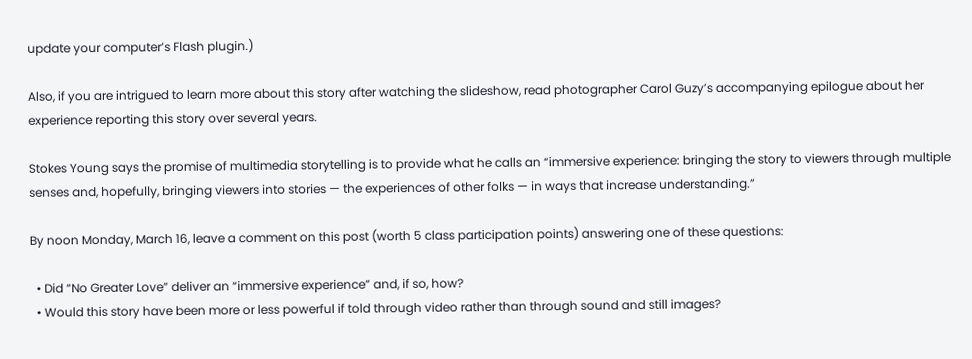update your computer’s Flash plugin.)

Also, if you are intrigued to learn more about this story after watching the slideshow, read photographer Carol Guzy’s accompanying epilogue about her experience reporting this story over several years.

Stokes Young says the promise of multimedia storytelling is to provide what he calls an “immersive experience: bringing the story to viewers through multiple senses and, hopefully, bringing viewers into stories — the experiences of other folks — in ways that increase understanding.”

By noon Monday, March 16, leave a comment on this post (worth 5 class participation points) answering one of these questions:

  • Did “No Greater Love” deliver an “immersive experience” and, if so, how?
  • Would this story have been more or less powerful if told through video rather than through sound and still images?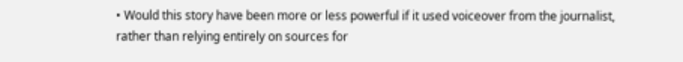• Would this story have been more or less powerful if it used voiceover from the journalist, rather than relying entirely on sources for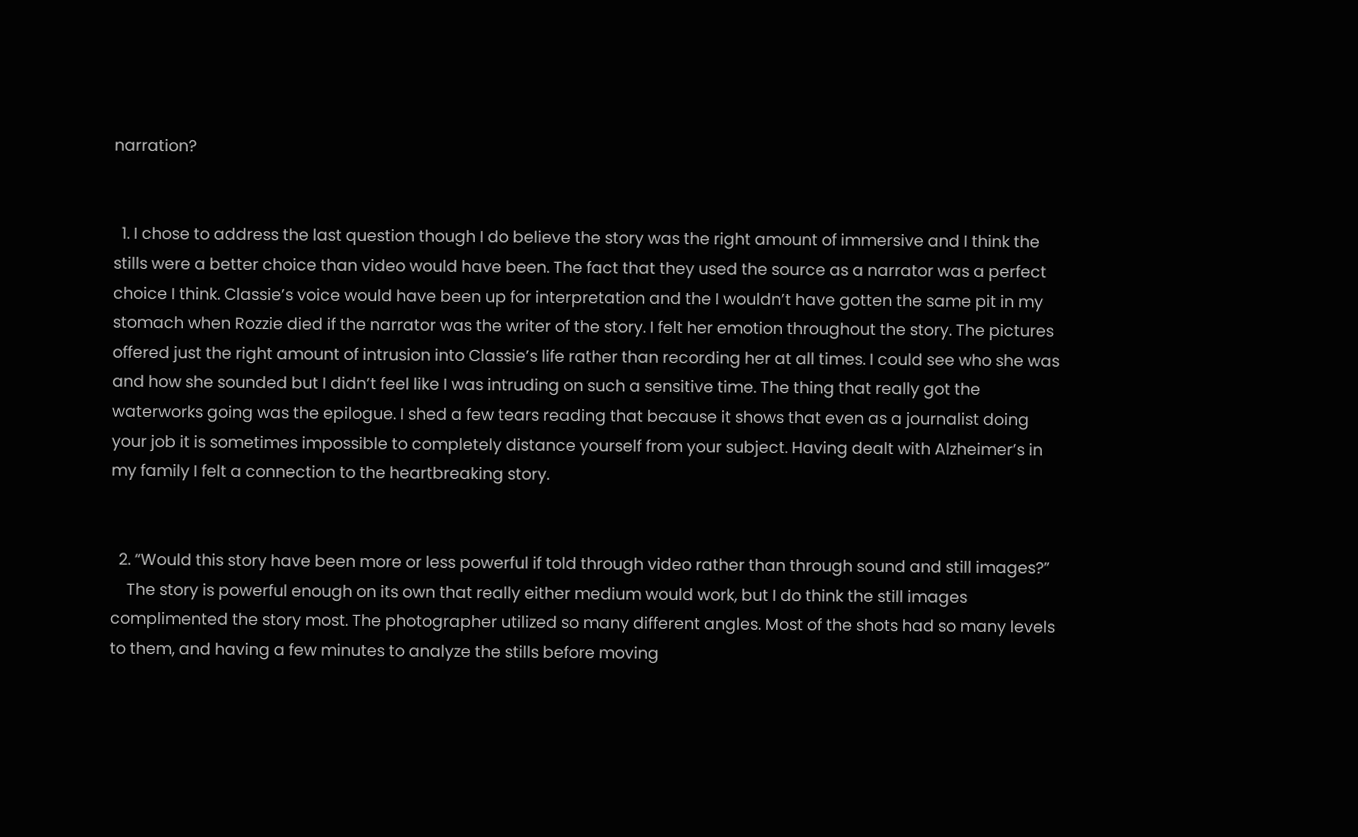narration?


  1. I chose to address the last question though I do believe the story was the right amount of immersive and I think the stills were a better choice than video would have been. The fact that they used the source as a narrator was a perfect choice I think. Classie’s voice would have been up for interpretation and the I wouldn’t have gotten the same pit in my stomach when Rozzie died if the narrator was the writer of the story. I felt her emotion throughout the story. The pictures offered just the right amount of intrusion into Classie’s life rather than recording her at all times. I could see who she was and how she sounded but I didn’t feel like I was intruding on such a sensitive time. The thing that really got the waterworks going was the epilogue. I shed a few tears reading that because it shows that even as a journalist doing your job it is sometimes impossible to completely distance yourself from your subject. Having dealt with Alzheimer’s in my family I felt a connection to the heartbreaking story.


  2. “Would this story have been more or less powerful if told through video rather than through sound and still images?”
    The story is powerful enough on its own that really either medium would work, but I do think the still images complimented the story most. The photographer utilized so many different angles. Most of the shots had so many levels to them, and having a few minutes to analyze the stills before moving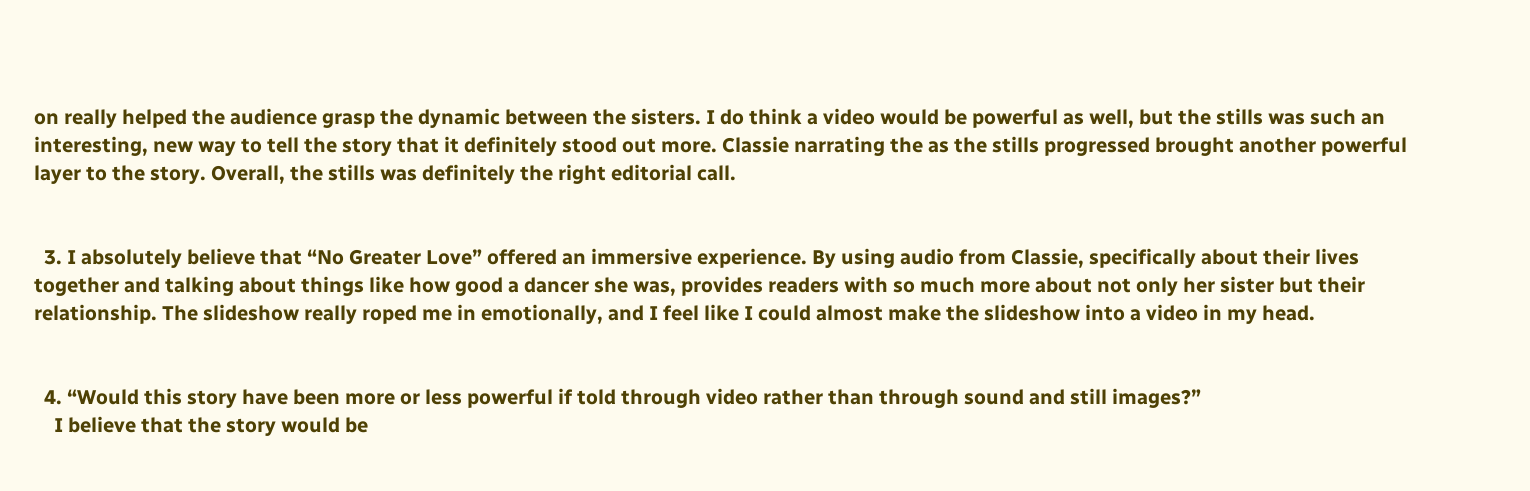on really helped the audience grasp the dynamic between the sisters. I do think a video would be powerful as well, but the stills was such an interesting, new way to tell the story that it definitely stood out more. Classie narrating the as the stills progressed brought another powerful layer to the story. Overall, the stills was definitely the right editorial call.


  3. I absolutely believe that “No Greater Love” offered an immersive experience. By using audio from Classie, specifically about their lives together and talking about things like how good a dancer she was, provides readers with so much more about not only her sister but their relationship. The slideshow really roped me in emotionally, and I feel like I could almost make the slideshow into a video in my head.


  4. “Would this story have been more or less powerful if told through video rather than through sound and still images?”
    I believe that the story would be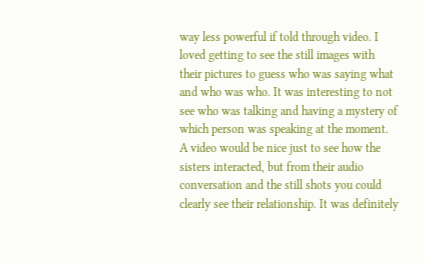way less powerful if told through video. I loved getting to see the still images with their pictures to guess who was saying what and who was who. It was interesting to not see who was talking and having a mystery of which person was speaking at the moment. A video would be nice just to see how the sisters interacted, but from their audio conversation and the still shots you could clearly see their relationship. It was definitely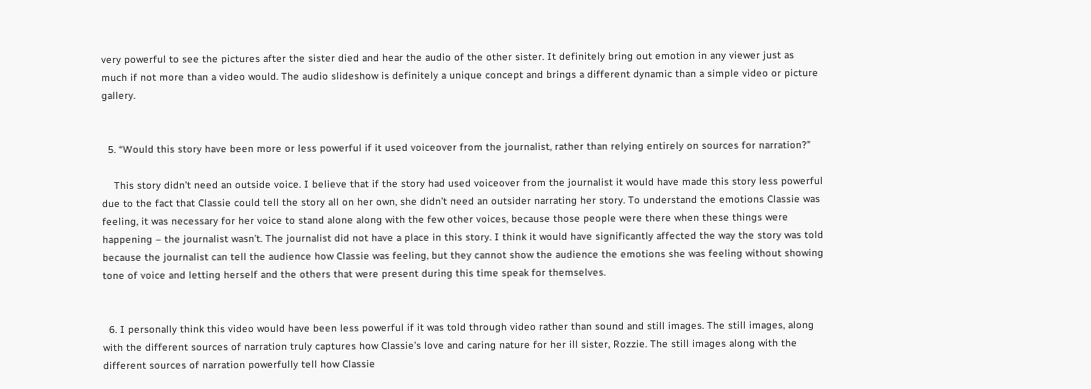very powerful to see the pictures after the sister died and hear the audio of the other sister. It definitely bring out emotion in any viewer just as much if not more than a video would. The audio slideshow is definitely a unique concept and brings a different dynamic than a simple video or picture gallery.


  5. “Would this story have been more or less powerful if it used voiceover from the journalist, rather than relying entirely on sources for narration?”

    This story didn’t need an outside voice. I believe that if the story had used voiceover from the journalist it would have made this story less powerful due to the fact that Classie could tell the story all on her own, she didn’t need an outsider narrating her story. To understand the emotions Classie was feeling, it was necessary for her voice to stand alone along with the few other voices, because those people were there when these things were happening – the journalist wasn’t. The journalist did not have a place in this story. I think it would have significantly affected the way the story was told because the journalist can tell the audience how Classie was feeling, but they cannot show the audience the emotions she was feeling without showing tone of voice and letting herself and the others that were present during this time speak for themselves.


  6. I personally think this video would have been less powerful if it was told through video rather than sound and still images. The still images, along with the different sources of narration truly captures how Classie’s love and caring nature for her ill sister, Rozzie. The still images along with the different sources of narration powerfully tell how Classie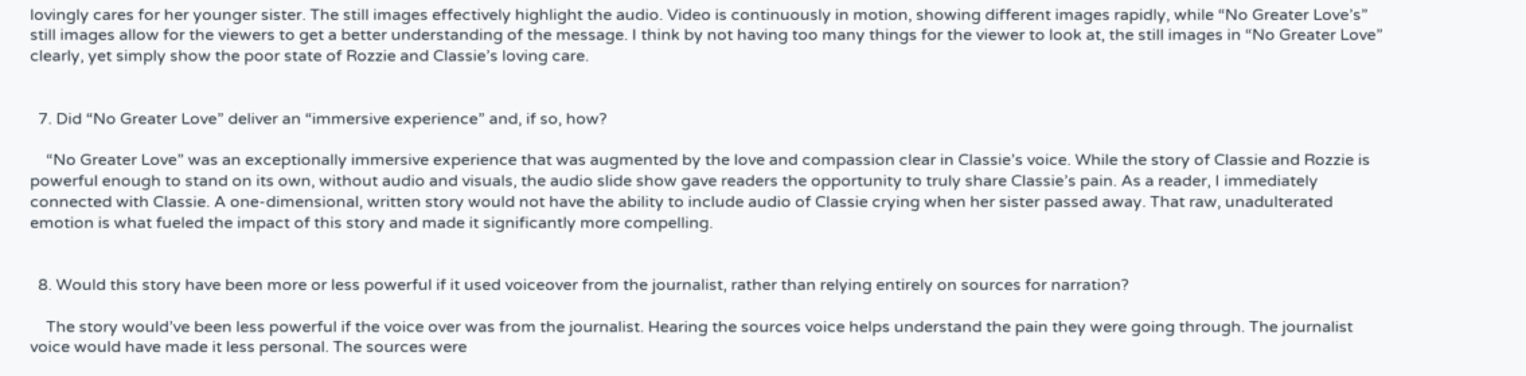lovingly cares for her younger sister. The still images effectively highlight the audio. Video is continuously in motion, showing different images rapidly, while “No Greater Love’s” still images allow for the viewers to get a better understanding of the message. I think by not having too many things for the viewer to look at, the still images in “No Greater Love” clearly, yet simply show the poor state of Rozzie and Classie’s loving care.


  7. Did “No Greater Love” deliver an “immersive experience” and, if so, how?

    “No Greater Love” was an exceptionally immersive experience that was augmented by the love and compassion clear in Classie’s voice. While the story of Classie and Rozzie is powerful enough to stand on its own, without audio and visuals, the audio slide show gave readers the opportunity to truly share Classie’s pain. As a reader, I immediately connected with Classie. A one-dimensional, written story would not have the ability to include audio of Classie crying when her sister passed away. That raw, unadulterated emotion is what fueled the impact of this story and made it significantly more compelling.


  8. Would this story have been more or less powerful if it used voiceover from the journalist, rather than relying entirely on sources for narration?

    The story would’ve been less powerful if the voice over was from the journalist. Hearing the sources voice helps understand the pain they were going through. The journalist voice would have made it less personal. The sources were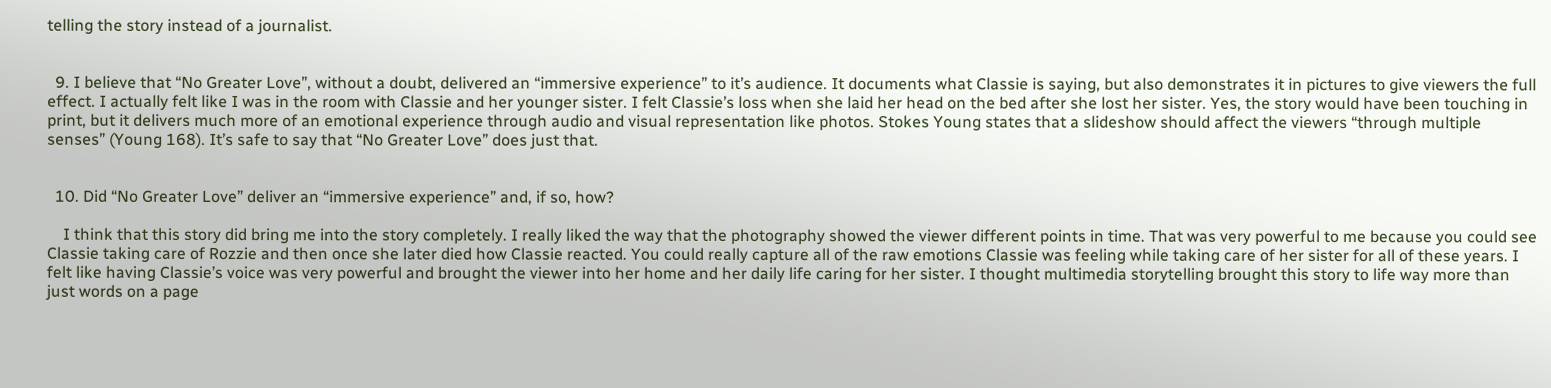telling the story instead of a journalist.


  9. I believe that “No Greater Love”, without a doubt, delivered an “immersive experience” to it’s audience. It documents what Classie is saying, but also demonstrates it in pictures to give viewers the full effect. I actually felt like I was in the room with Classie and her younger sister. I felt Classie’s loss when she laid her head on the bed after she lost her sister. Yes, the story would have been touching in print, but it delivers much more of an emotional experience through audio and visual representation like photos. Stokes Young states that a slideshow should affect the viewers “through multiple senses” (Young 168). It’s safe to say that “No Greater Love” does just that.


  10. Did “No Greater Love” deliver an “immersive experience” and, if so, how?

    I think that this story did bring me into the story completely. I really liked the way that the photography showed the viewer different points in time. That was very powerful to me because you could see Classie taking care of Rozzie and then once she later died how Classie reacted. You could really capture all of the raw emotions Classie was feeling while taking care of her sister for all of these years. I felt like having Classie’s voice was very powerful and brought the viewer into her home and her daily life caring for her sister. I thought multimedia storytelling brought this story to life way more than just words on a page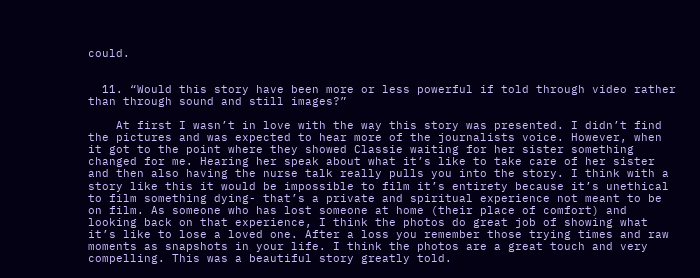could.


  11. “Would this story have been more or less powerful if told through video rather than through sound and still images?”

    At first I wasn’t in love with the way this story was presented. I didn’t find the pictures and was expected to hear more of the journalists voice. However, when it got to the point where they showed Classie waiting for her sister something changed for me. Hearing her speak about what it’s like to take care of her sister and then also having the nurse talk really pulls you into the story. I think with a story like this it would be impossible to film it’s entirety because it’s unethical to film something dying- that’s a private and spiritual experience not meant to be on film. As someone who has lost someone at home (their place of comfort) and looking back on that experience, I think the photos do great job of showing what it’s like to lose a loved one. After a loss you remember those trying times and raw moments as snapshots in your life. I think the photos are a great touch and very compelling. This was a beautiful story greatly told.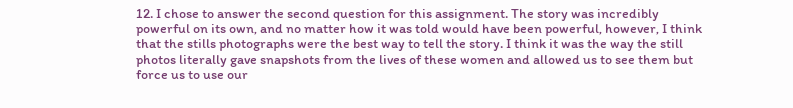12. I chose to answer the second question for this assignment. The story was incredibly powerful on its own, and no matter how it was told would have been powerful, however, I think that the stills photographs were the best way to tell the story. I think it was the way the still photos literally gave snapshots from the lives of these women and allowed us to see them but force us to use our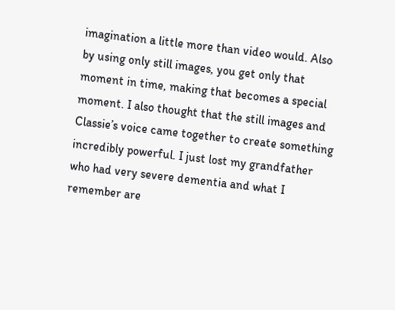imagination a little more than video would. Also by using only still images, you get only that moment in time, making that becomes a special moment. I also thought that the still images and Classie’s voice came together to create something incredibly powerful. I just lost my grandfather who had very severe dementia and what I remember are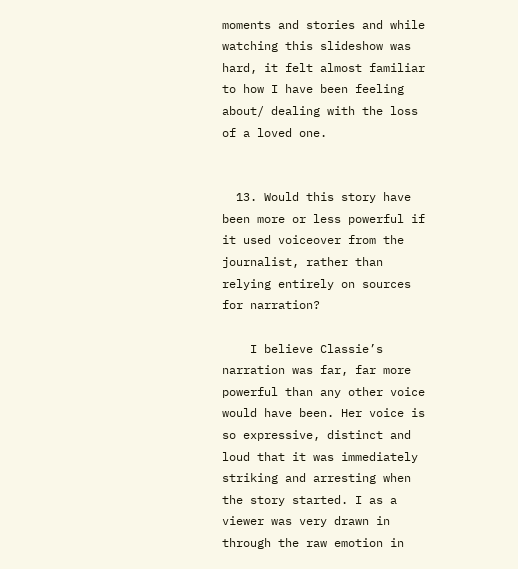moments and stories and while watching this slideshow was hard, it felt almost familiar to how I have been feeling about/ dealing with the loss of a loved one.


  13. Would this story have been more or less powerful if it used voiceover from the journalist, rather than relying entirely on sources for narration?

    I believe Classie’s narration was far, far more powerful than any other voice would have been. Her voice is so expressive, distinct and loud that it was immediately striking and arresting when the story started. I as a viewer was very drawn in through the raw emotion in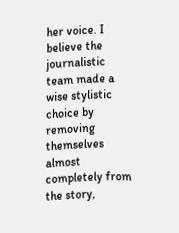her voice. I believe the journalistic team made a wise stylistic choice by removing themselves almost completely from the story,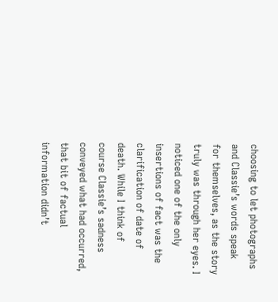choosing to let photographs and Classie’s words speak for themselves, as the story truly was through her eyes. I noticed one of the only insertions of fact was the clarification of date of death. While I think of course Classie’s sadness conveyed what had occurred, that bit of factual information didn’t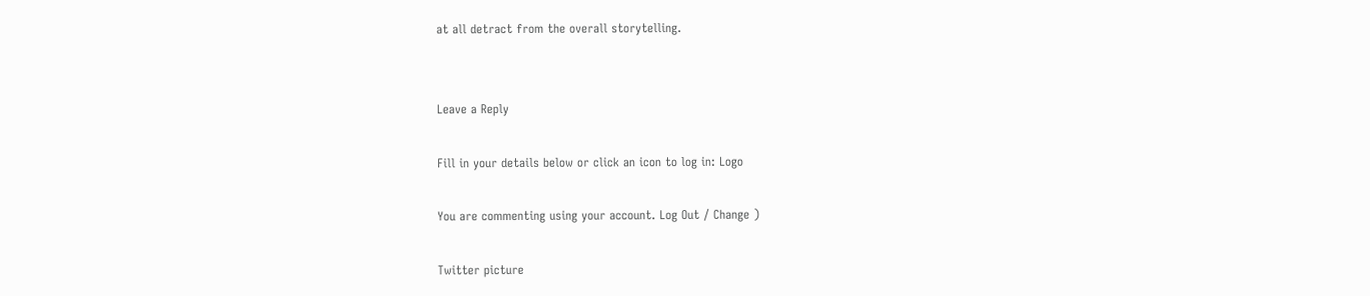at all detract from the overall storytelling.


Leave a Reply

Fill in your details below or click an icon to log in: Logo

You are commenting using your account. Log Out / Change )

Twitter picture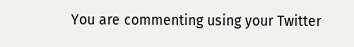You are commenting using your Twitter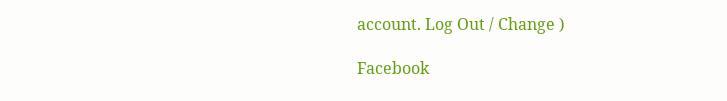account. Log Out / Change )

Facebook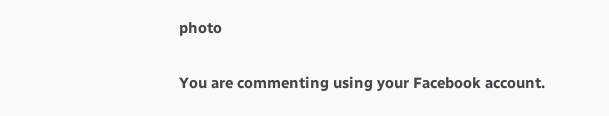photo

You are commenting using your Facebook account.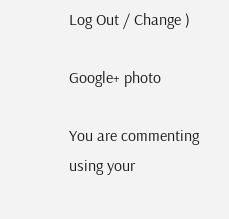Log Out / Change )

Google+ photo

You are commenting using your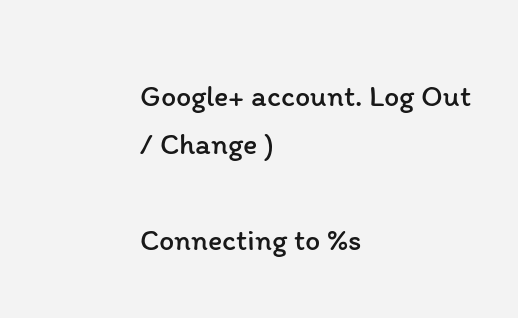Google+ account. Log Out / Change )

Connecting to %s